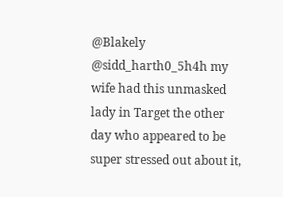@Blakely @sidd_harth0_5h4h my wife had this unmasked lady in Target the other day who appeared to be super stressed out about it,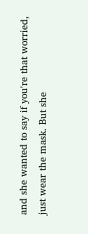and she wanted to say if you're that worried, just wear the mask. But she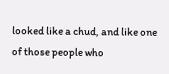looked like a chud, and like one of those people who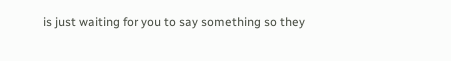is just waiting for you to say something so they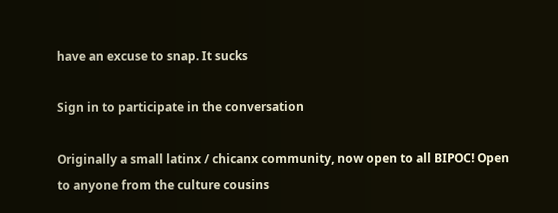have an excuse to snap. It sucks

Sign in to participate in the conversation

Originally a small latinx / chicanx community, now open to all BIPOC! Open to anyone from the culture cousins